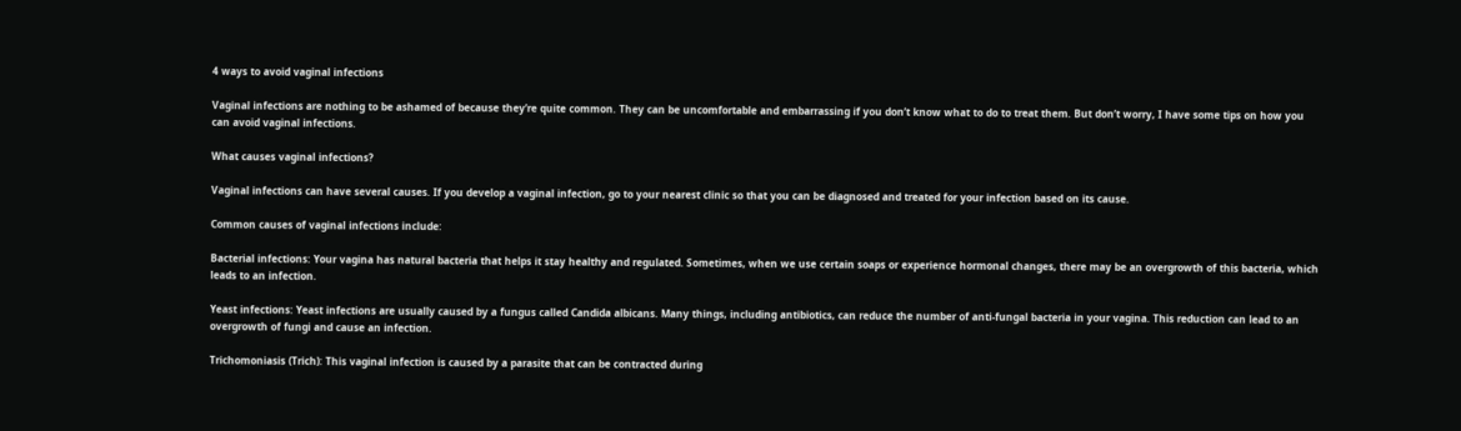4 ways to avoid vaginal infections

Vaginal infections are nothing to be ashamed of because they’re quite common. They can be uncomfortable and embarrassing if you don’t know what to do to treat them. But don’t worry, I have some tips on how you can avoid vaginal infections.

What causes vaginal infections?

Vaginal infections can have several causes. If you develop a vaginal infection, go to your nearest clinic so that you can be diagnosed and treated for your infection based on its cause.

Common causes of vaginal infections include:

Bacterial infections: Your vagina has natural bacteria that helps it stay healthy and regulated. Sometimes, when we use certain soaps or experience hormonal changes, there may be an overgrowth of this bacteria, which leads to an infection.

Yeast infections: Yeast infections are usually caused by a fungus called Candida albicans. Many things, including antibiotics, can reduce the number of anti-fungal bacteria in your vagina. This reduction can lead to an overgrowth of fungi and cause an infection.

Trichomoniasis (Trich): This vaginal infection is caused by a parasite that can be contracted during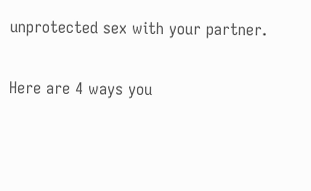unprotected sex with your partner.

Here are 4 ways you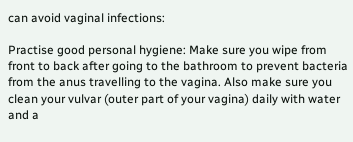can avoid vaginal infections:

Practise good personal hygiene: Make sure you wipe from front to back after going to the bathroom to prevent bacteria from the anus travelling to the vagina. Also make sure you clean your vulvar (outer part of your vagina) daily with water and a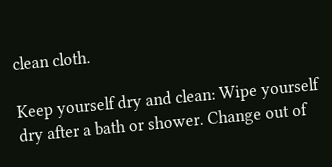clean cloth.

Keep yourself dry and clean: Wipe yourself dry after a bath or shower. Change out of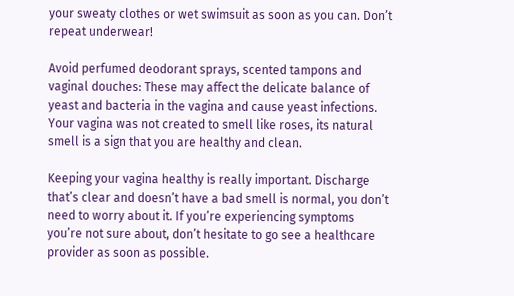your sweaty clothes or wet swimsuit as soon as you can. Don’t repeat underwear!

Avoid perfumed deodorant sprays, scented tampons and vaginal douches: These may affect the delicate balance of yeast and bacteria in the vagina and cause yeast infections. Your vagina was not created to smell like roses, its natural smell is a sign that you are healthy and clean.

Keeping your vagina healthy is really important. Discharge that’s clear and doesn’t have a bad smell is normal, you don’t need to worry about it. If you’re experiencing symptoms you’re not sure about, don’t hesitate to go see a healthcare provider as soon as possible.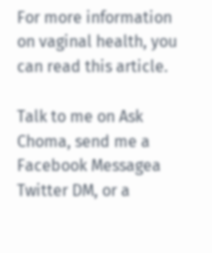For more information on vaginal health, you can read this article.

Talk to me on Ask Choma, send me a Facebook Messagea Twitter DM, or a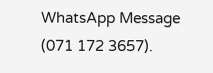WhatsApp Message (071 172 3657).